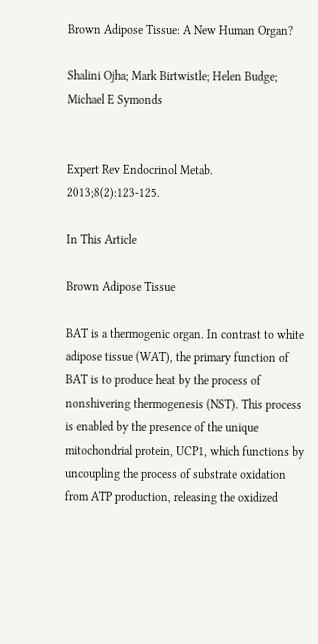Brown Adipose Tissue: A New Human Organ?

Shalini Ojha; Mark Birtwistle; Helen Budge; Michael E Symonds


Expert Rev Endocrinol Metab. 2013;8(2):123-125.

In This Article

Brown Adipose Tissue

BAT is a thermogenic organ. In contrast to white adipose tissue (WAT), the primary function of BAT is to produce heat by the process of nonshivering thermogenesis (NST). This process is enabled by the presence of the unique mitochondrial protein, UCP1, which functions by uncoupling the process of substrate oxidation from ATP production, releasing the oxidized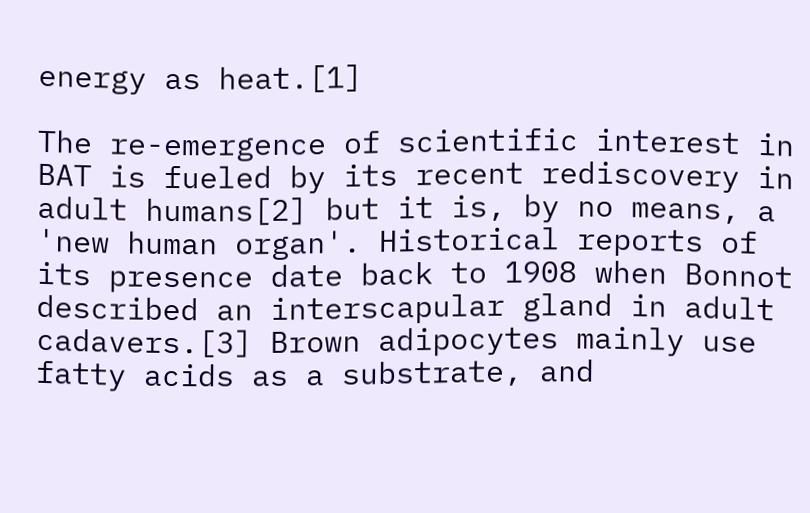energy as heat.[1]

The re-emergence of scientific interest in BAT is fueled by its recent rediscovery in adult humans[2] but it is, by no means, a 'new human organ'. Historical reports of its presence date back to 1908 when Bonnot described an interscapular gland in adult cadavers.[3] Brown adipocytes mainly use fatty acids as a substrate, and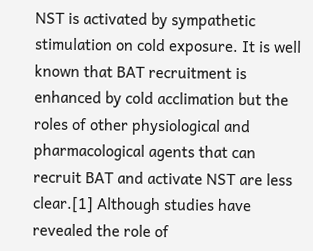NST is activated by sympathetic stimulation on cold exposure. It is well known that BAT recruitment is enhanced by cold acclimation but the roles of other physiological and pharmacological agents that can recruit BAT and activate NST are less clear.[1] Although studies have revealed the role of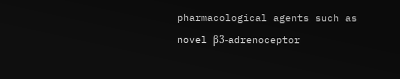pharmacological agents such as novel β3-adrenoceptor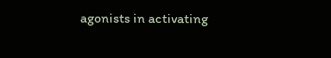agonists in activating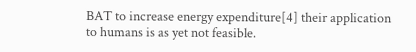BAT to increase energy expenditure[4] their application to humans is as yet not feasible.